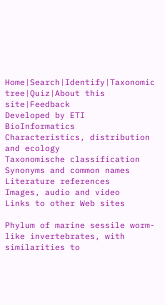Home|Search|Identify|Taxonomic tree|Quiz|About this site|Feedback
Developed by ETI BioInformatics
Characteristics, distribution and ecology
Taxonomische classification
Synonyms and common names
Literature references
Images, audio and video
Links to other Web sites

Phylum of marine sessile worm-like invertebrates, with similarities to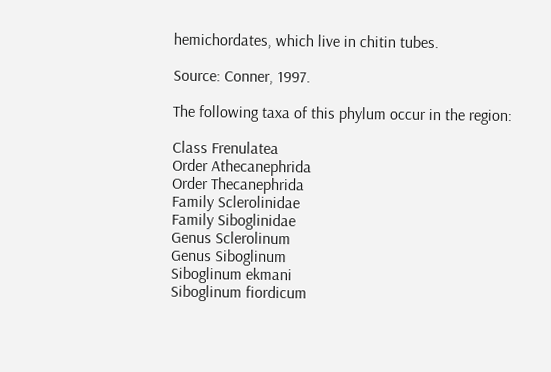hemichordates, which live in chitin tubes.

Source: Conner, 1997.

The following taxa of this phylum occur in the region:

Class Frenulatea
Order Athecanephrida
Order Thecanephrida
Family Sclerolinidae
Family Siboglinidae
Genus Sclerolinum
Genus Siboglinum
Siboglinum ekmani
Siboglinum fiordicum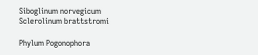Siboglinum norvegicum
Sclerolinum brattstromi

Phylum Pogonophora